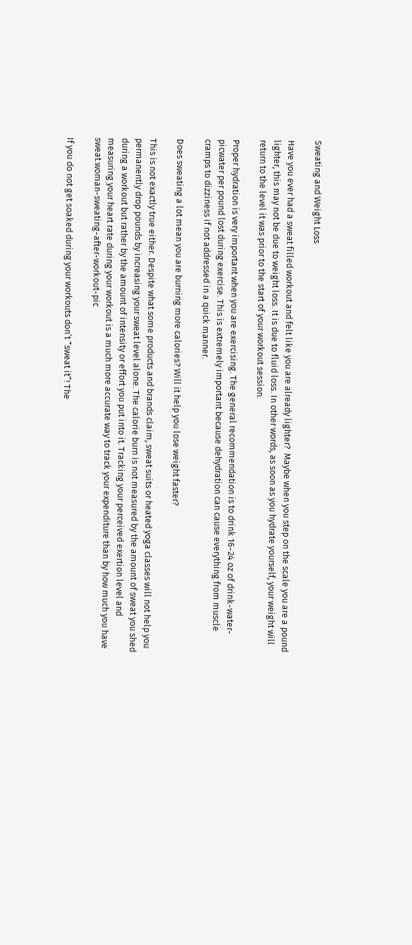Sweating and Weight Loss

Have you ever had a sweat filled workout and felt like you are already lighter?  Maybe when you step on the scale you are a pound lighter, this may not be due to weight loss. It is due to fluid loss. In other words, as soon as you hydrate yourself, your weight will return to the level it was prior to the start of your workout session.

Proper hydration is very important when you are exercising. The general recommendation is to drink 16-24 oz of drink-water-picwater per pound lost during exercise. This is extremely important because dehydration can cause everything from muscle cramps to dizziness if not addressed in a quick manner.

Does sweating a lot mean you are burning more calories? Will it help you lose weight faster?

This is not exactly true either. Despite what some products and brands claim, sweat suits or heated yoga classes will not help you permanently drop pounds by increasing your sweat level alone. The calorie burn is not measured by the amount of sweat you shed during a workout but rather by the amount of intensity or effort you put into it. Tracking your perceived exertion level and measuring your heart rate during your workout is a much more accurate way to track your expenditure than by how much you have sweat.woman-sweating-after-workout-pic

If you do not get soaked during your workouts don’t “sweat it”! The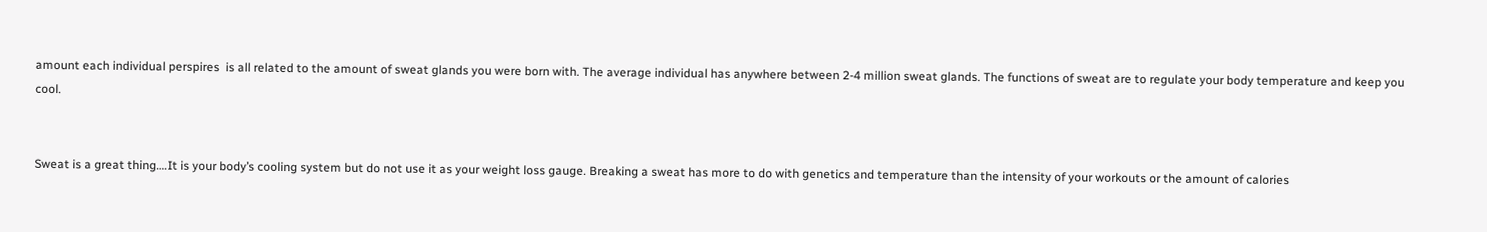amount each individual perspires  is all related to the amount of sweat glands you were born with. The average individual has anywhere between 2-4 million sweat glands. The functions of sweat are to regulate your body temperature and keep you cool.


Sweat is a great thing….It is your body’s cooling system but do not use it as your weight loss gauge. Breaking a sweat has more to do with genetics and temperature than the intensity of your workouts or the amount of calories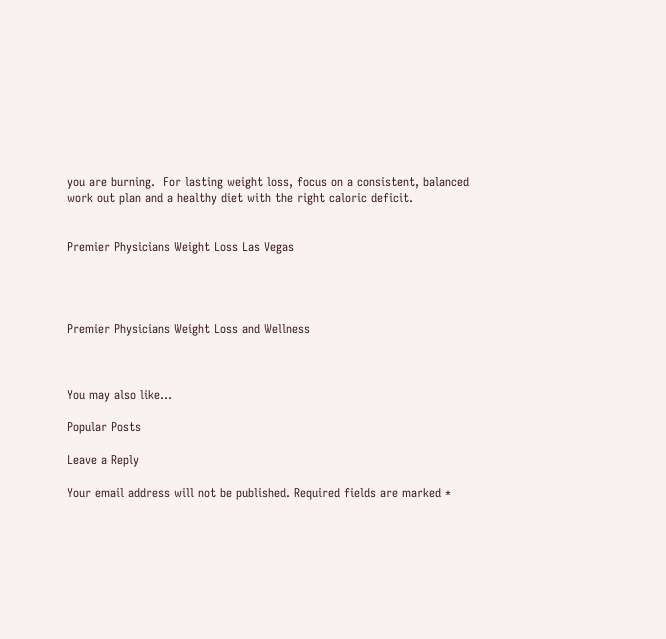you are burning.  For lasting weight loss, focus on a consistent, balanced work out plan and a healthy diet with the right caloric deficit.


Premier Physicians Weight Loss Las Vegas




Premier Physicians Weight Loss and Wellness



You may also like...

Popular Posts

Leave a Reply

Your email address will not be published. Required fields are marked *